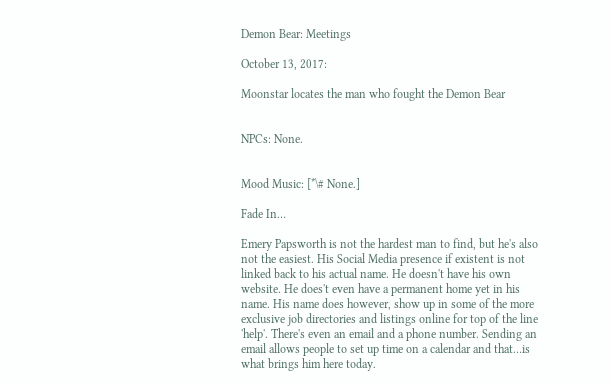Demon Bear: Meetings

October 13, 2017:

Moonstar locates the man who fought the Demon Bear


NPCs: None.


Mood Music: [*\# None.]

Fade In…

Emery Papsworth is not the hardest man to find, but he's also not the easiest. His Social Media presence if existent is not linked back to his actual name. He doesn't have his own website. He does't even have a permanent home yet in his name. His name does however, show up in some of the more exclusive job directories and listings online for top of the line 'help'. There's even an email and a phone number. Sending an email allows people to set up time on a calendar and that…is what brings him here today.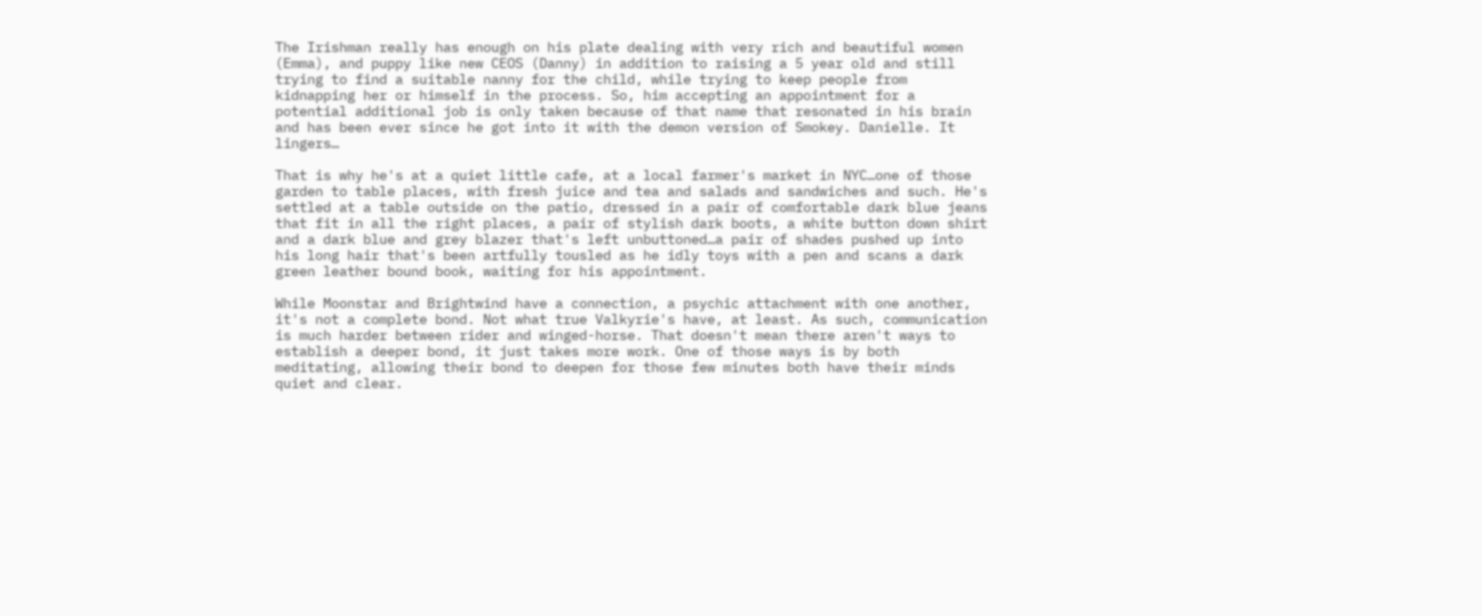The Irishman really has enough on his plate dealing with very rich and beautiful women (Emma), and puppy like new CEOS (Danny) in addition to raising a 5 year old and still trying to find a suitable nanny for the child, while trying to keep people from kidnapping her or himself in the process. So, him accepting an appointment for a potential additional job is only taken because of that name that resonated in his brain and has been ever since he got into it with the demon version of Smokey. Danielle. It lingers…

That is why he's at a quiet little cafe, at a local farmer's market in NYC…one of those garden to table places, with fresh juice and tea and salads and sandwiches and such. He's settled at a table outside on the patio, dressed in a pair of comfortable dark blue jeans that fit in all the right places, a pair of stylish dark boots, a white button down shirt and a dark blue and grey blazer that's left unbuttoned…a pair of shades pushed up into his long hair that's been artfully tousled as he idly toys with a pen and scans a dark green leather bound book, waiting for his appointment.

While Moonstar and Brightwind have a connection, a psychic attachment with one another, it's not a complete bond. Not what true Valkyrie's have, at least. As such, communication is much harder between rider and winged-horse. That doesn't mean there aren't ways to establish a deeper bond, it just takes more work. One of those ways is by both meditating, allowing their bond to deepen for those few minutes both have their minds quiet and clear.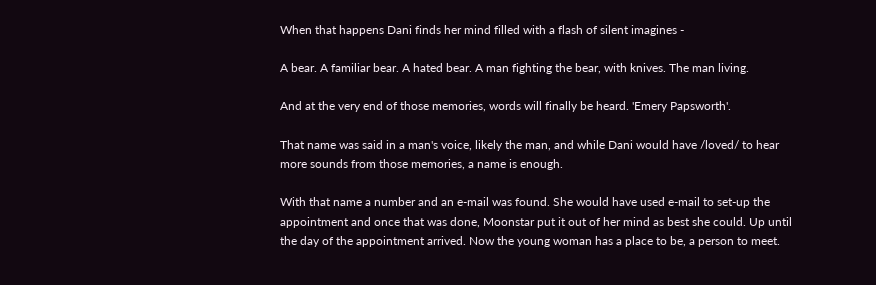When that happens Dani finds her mind filled with a flash of silent imagines -

A bear. A familiar bear. A hated bear. A man fighting the bear, with knives. The man living.

And at the very end of those memories, words will finally be heard. 'Emery Papsworth'.

That name was said in a man's voice, likely the man, and while Dani would have /loved/ to hear more sounds from those memories, a name is enough.

With that name a number and an e-mail was found. She would have used e-mail to set-up the appointment and once that was done, Moonstar put it out of her mind as best she could. Up until the day of the appointment arrived. Now the young woman has a place to be, a person to meet.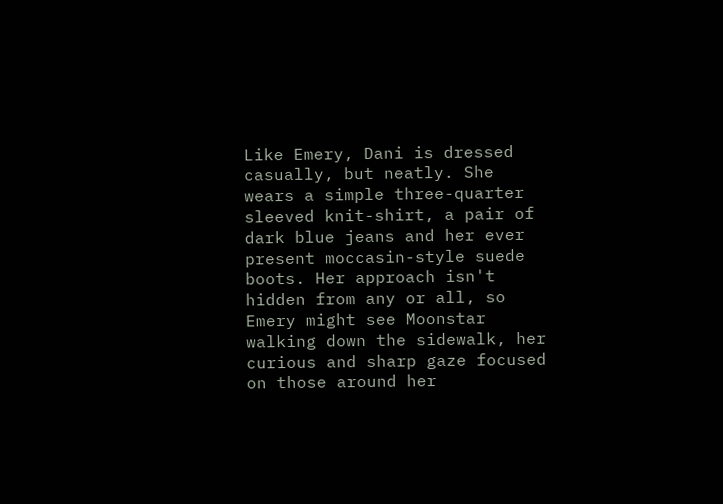Like Emery, Dani is dressed casually, but neatly. She wears a simple three-quarter sleeved knit-shirt, a pair of dark blue jeans and her ever present moccasin-style suede boots. Her approach isn't hidden from any or all, so Emery might see Moonstar walking down the sidewalk, her curious and sharp gaze focused on those around her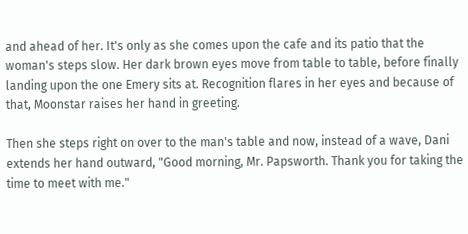and ahead of her. It's only as she comes upon the cafe and its patio that the woman's steps slow. Her dark brown eyes move from table to table, before finally landing upon the one Emery sits at. Recognition flares in her eyes and because of that, Moonstar raises her hand in greeting.

Then she steps right on over to the man's table and now, instead of a wave, Dani extends her hand outward, "Good morning, Mr. Papsworth. Thank you for taking the time to meet with me."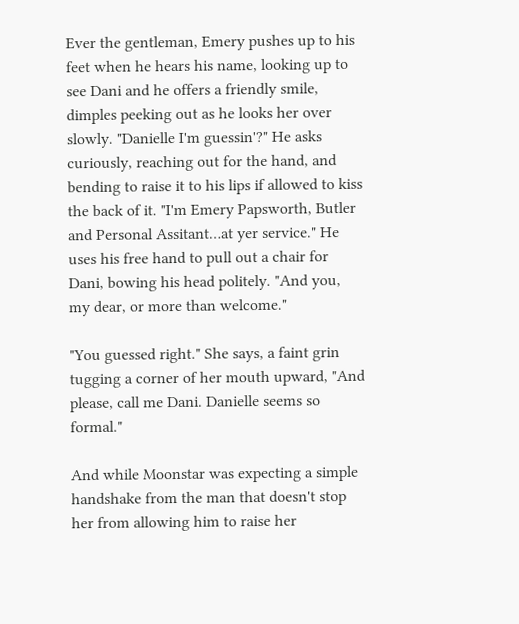Ever the gentleman, Emery pushes up to his feet when he hears his name, looking up to see Dani and he offers a friendly smile, dimples peeking out as he looks her over slowly. "Danielle I'm guessin'?" He asks curiously, reaching out for the hand, and bending to raise it to his lips if allowed to kiss the back of it. "I'm Emery Papsworth, Butler and Personal Assitant…at yer service." He uses his free hand to pull out a chair for Dani, bowing his head politely. "And you, my dear, or more than welcome."

"You guessed right." She says, a faint grin tugging a corner of her mouth upward, "And please, call me Dani. Danielle seems so formal."

And while Moonstar was expecting a simple handshake from the man that doesn't stop her from allowing him to raise her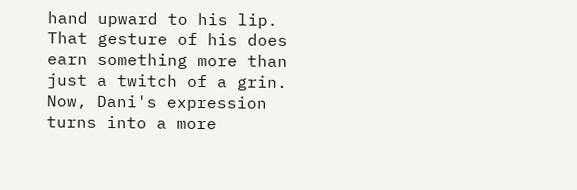hand upward to his lip. That gesture of his does earn something more than just a twitch of a grin. Now, Dani's expression turns into a more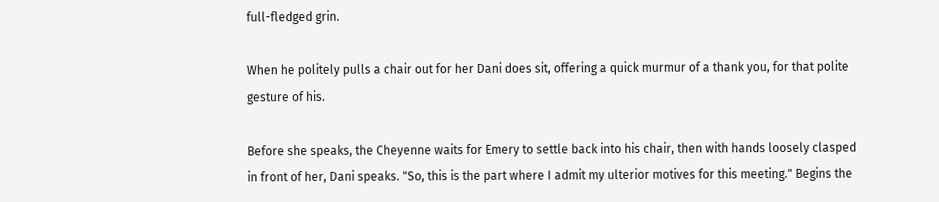full-fledged grin.

When he politely pulls a chair out for her Dani does sit, offering a quick murmur of a thank you, for that polite gesture of his.

Before she speaks, the Cheyenne waits for Emery to settle back into his chair, then with hands loosely clasped in front of her, Dani speaks. "So, this is the part where I admit my ulterior motives for this meeting." Begins the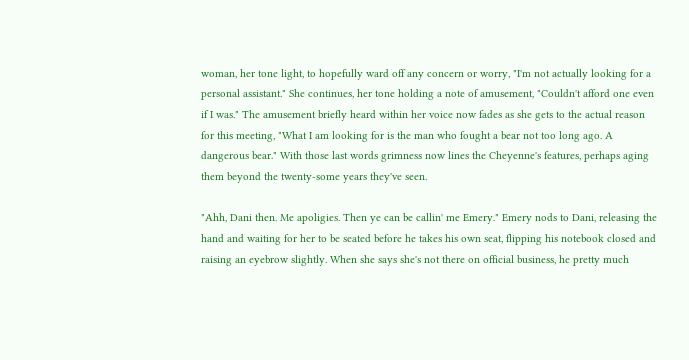woman, her tone light, to hopefully ward off any concern or worry, "I'm not actually looking for a personal assistant." She continues, her tone holding a note of amusement, "Couldn't afford one even if I was." The amusement briefly heard within her voice now fades as she gets to the actual reason for this meeting, "What I am looking for is the man who fought a bear not too long ago. A dangerous bear." With those last words grimness now lines the Cheyenne's features, perhaps aging them beyond the twenty-some years they've seen.

"Ahh, Dani then. Me apoligies. Then ye can be callin' me Emery." Emery nods to Dani, releasing the hand and waiting for her to be seated before he takes his own seat, flipping his notebook closed and raising an eyebrow slightly. When she says she's not there on official business, he pretty much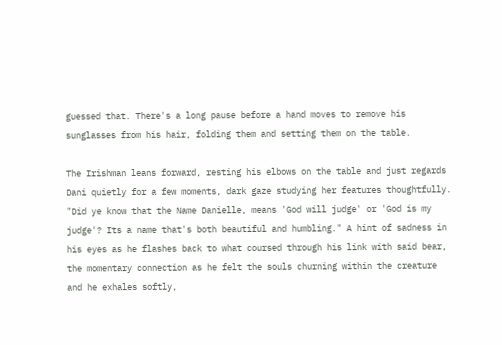guessed that. There's a long pause before a hand moves to remove his sunglasses from his hair, folding them and setting them on the table.

The Irishman leans forward, resting his elbows on the table and just regards Dani quietly for a few moments, dark gaze studying her features thoughtfully. "Did ye know that the Name Danielle, means 'God will judge' or 'God is my judge'? Its a name that's both beautiful and humbling." A hint of sadness in his eyes as he flashes back to what coursed through his link with said bear, the momentary connection as he felt the souls churning within the creature and he exhales softly,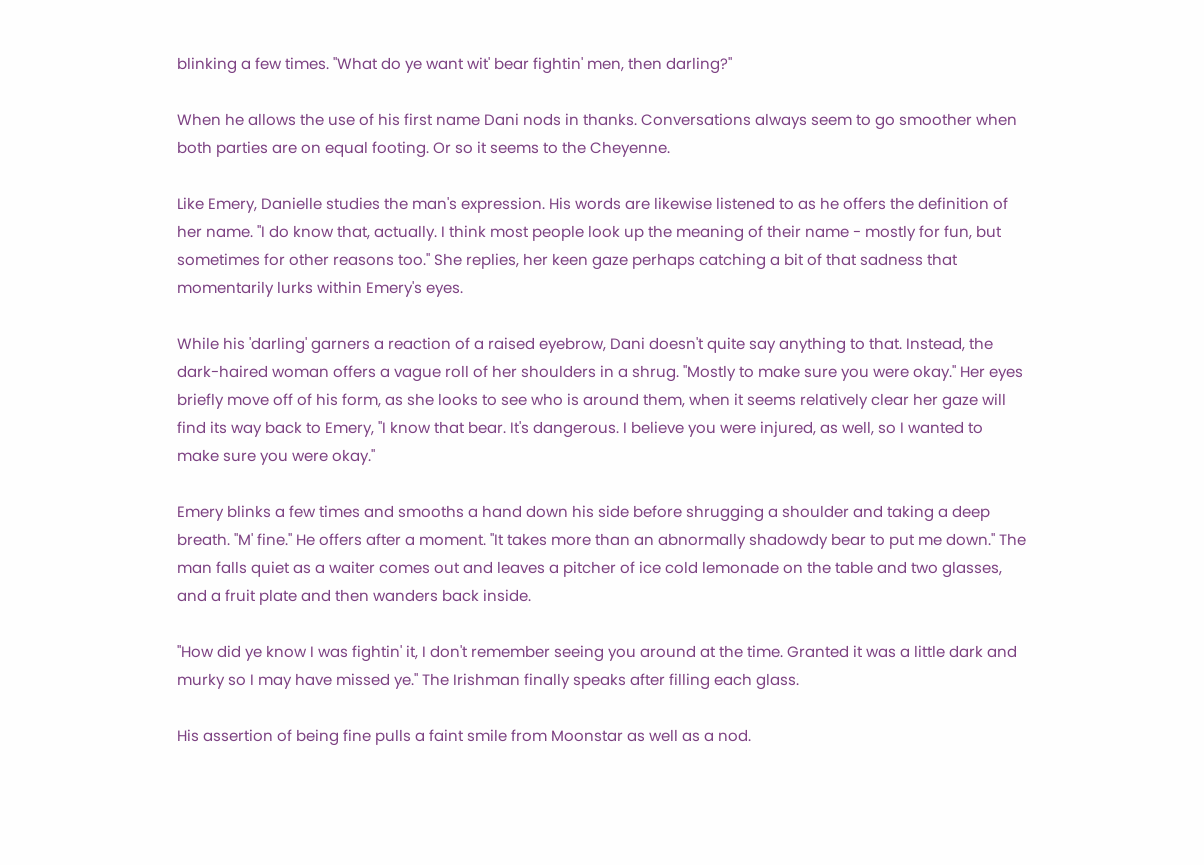blinking a few times. "What do ye want wit' bear fightin' men, then darling?"

When he allows the use of his first name Dani nods in thanks. Conversations always seem to go smoother when both parties are on equal footing. Or so it seems to the Cheyenne.

Like Emery, Danielle studies the man's expression. His words are likewise listened to as he offers the definition of her name. "I do know that, actually. I think most people look up the meaning of their name - mostly for fun, but sometimes for other reasons too." She replies, her keen gaze perhaps catching a bit of that sadness that momentarily lurks within Emery's eyes.

While his 'darling' garners a reaction of a raised eyebrow, Dani doesn't quite say anything to that. Instead, the dark-haired woman offers a vague roll of her shoulders in a shrug. "Mostly to make sure you were okay." Her eyes briefly move off of his form, as she looks to see who is around them, when it seems relatively clear her gaze will find its way back to Emery, "I know that bear. It's dangerous. I believe you were injured, as well, so I wanted to make sure you were okay."

Emery blinks a few times and smooths a hand down his side before shrugging a shoulder and taking a deep breath. "M' fine." He offers after a moment. "It takes more than an abnormally shadowdy bear to put me down." The man falls quiet as a waiter comes out and leaves a pitcher of ice cold lemonade on the table and two glasses, and a fruit plate and then wanders back inside.

"How did ye know I was fightin' it, I don't remember seeing you around at the time. Granted it was a little dark and murky so I may have missed ye." The Irishman finally speaks after filling each glass.

His assertion of being fine pulls a faint smile from Moonstar as well as a nod.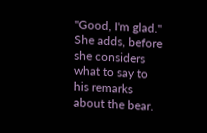"Good, I'm glad." She adds, before she considers what to say to his remarks about the bear.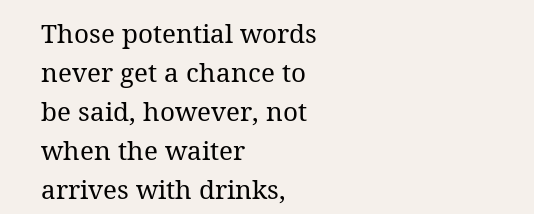Those potential words never get a chance to be said, however, not when the waiter arrives with drinks,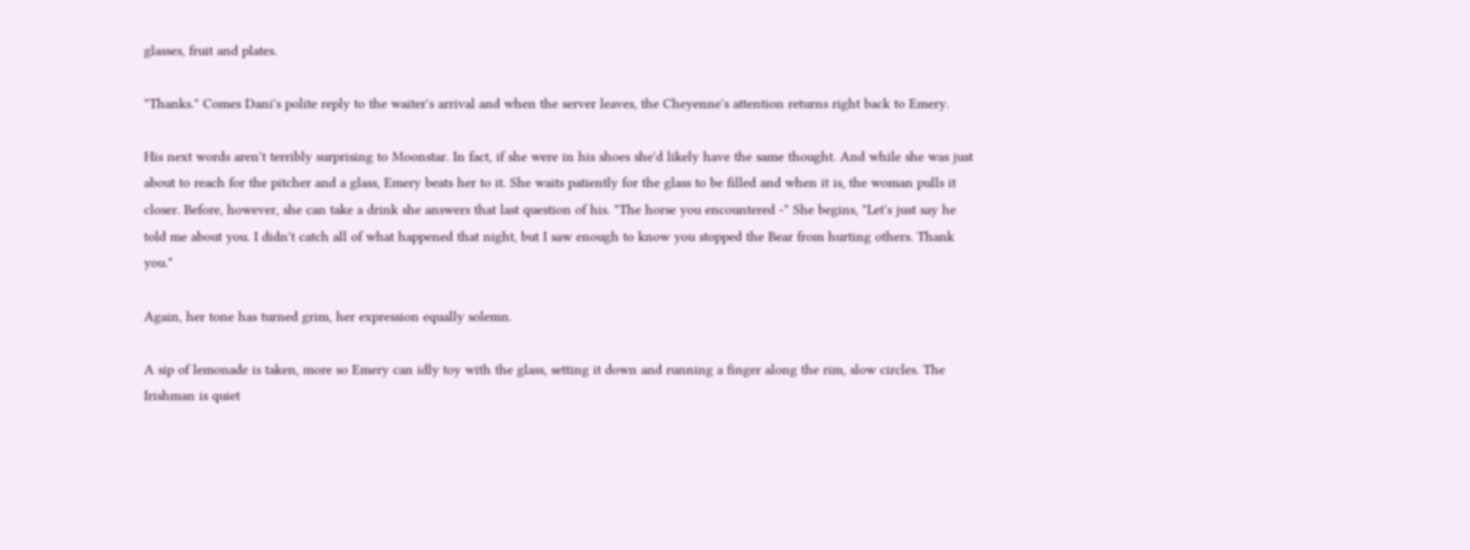glasses, fruit and plates.

"Thanks." Comes Dani's polite reply to the waiter's arrival and when the server leaves, the Cheyenne's attention returns right back to Emery.

His next words aren't terribly surprising to Moonstar. In fact, if she were in his shoes she'd likely have the same thought. And while she was just about to reach for the pitcher and a glass, Emery beats her to it. She waits patiently for the glass to be filled and when it is, the woman pulls it closer. Before, however, she can take a drink she answers that last question of his. "The horse you encountered -" She begins, "Let's just say he told me about you. I didn't catch all of what happened that night, but I saw enough to know you stopped the Bear from hurting others. Thank you."

Again, her tone has turned grim, her expression equally solemn.

A sip of lemonade is taken, more so Emery can idly toy with the glass, setting it down and running a finger along the rim, slow circles. The Irishman is quiet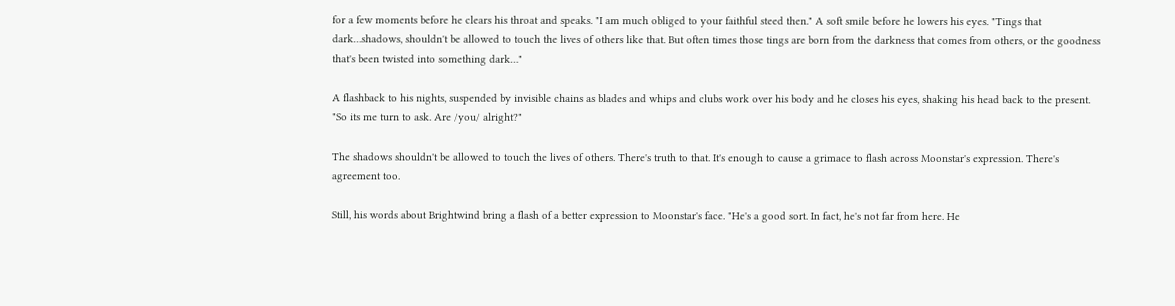for a few moments before he clears his throat and speaks. "I am much obliged to your faithful steed then." A soft smile before he lowers his eyes. "Tings that dark…shadows, shouldn't be allowed to touch the lives of others like that. But often times those tings are born from the darkness that comes from others, or the goodness that's been twisted into something dark…"

A flashback to his nights, suspended by invisible chains as blades and whips and clubs work over his body and he closes his eyes, shaking his head back to the present. "So its me turn to ask. Are /you/ alright?"

The shadows shouldn't be allowed to touch the lives of others. There's truth to that. It's enough to cause a grimace to flash across Moonstar's expression. There's agreement too.

Still, his words about Brightwind bring a flash of a better expression to Moonstar's face. "He's a good sort. In fact, he's not far from here. He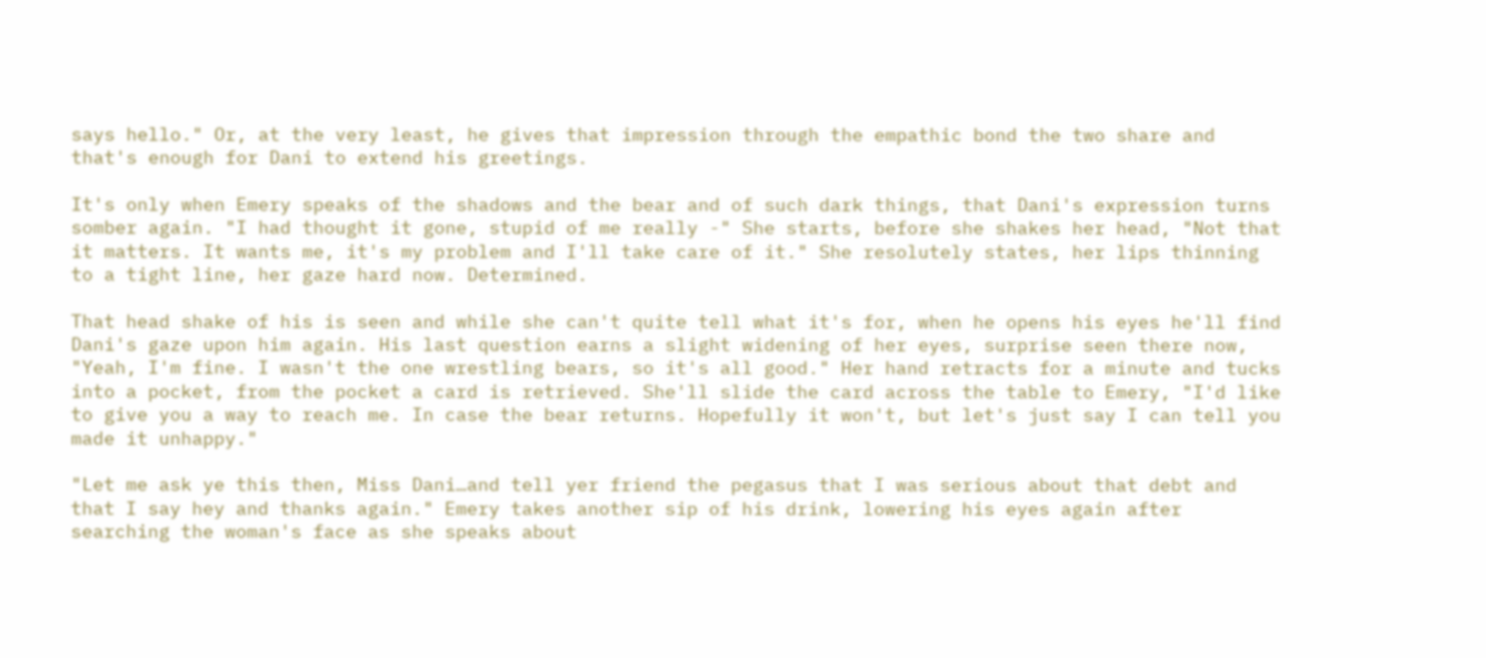says hello." Or, at the very least, he gives that impression through the empathic bond the two share and that's enough for Dani to extend his greetings.

It's only when Emery speaks of the shadows and the bear and of such dark things, that Dani's expression turns somber again. "I had thought it gone, stupid of me really -" She starts, before she shakes her head, "Not that it matters. It wants me, it's my problem and I'll take care of it." She resolutely states, her lips thinning to a tight line, her gaze hard now. Determined.

That head shake of his is seen and while she can't quite tell what it's for, when he opens his eyes he'll find Dani's gaze upon him again. His last question earns a slight widening of her eyes, surprise seen there now, "Yeah, I'm fine. I wasn't the one wrestling bears, so it's all good." Her hand retracts for a minute and tucks into a pocket, from the pocket a card is retrieved. She'll slide the card across the table to Emery, "I'd like to give you a way to reach me. In case the bear returns. Hopefully it won't, but let's just say I can tell you made it unhappy."

"Let me ask ye this then, Miss Dani…and tell yer friend the pegasus that I was serious about that debt and that I say hey and thanks again." Emery takes another sip of his drink, lowering his eyes again after searching the woman's face as she speaks about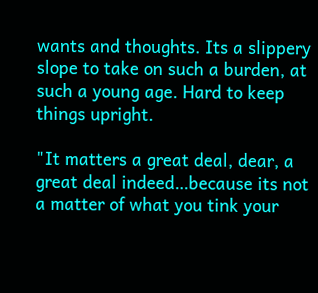wants and thoughts. Its a slippery slope to take on such a burden, at such a young age. Hard to keep things upright.

"It matters a great deal, dear, a great deal indeed…because its not a matter of what you tink your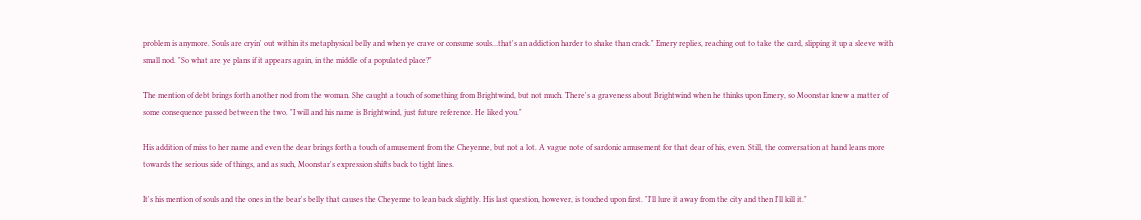problem is anymore. Souls are cryin' out within its metaphysical belly and when ye crave or consume souls…that's an addiction harder to shake than crack." Emery replies, reaching out to take the card, slipping it up a sleeve with small nod. "So what are ye plans if it appears again, in the middle of a populated place?"

The mention of debt brings forth another nod from the woman. She caught a touch of something from Brightwind, but not much. There's a graveness about Brightwind when he thinks upon Emery, so Moonstar knew a matter of some consequence passed between the two. "I will and his name is Brightwind, just future reference. He liked you."

His addition of miss to her name and even the dear brings forth a touch of amusement from the Cheyenne, but not a lot. A vague note of sardonic amusement for that dear of his, even. Still, the conversation at hand leans more towards the serious side of things, and as such, Moonstar's expression shifts back to tight lines.

It's his mention of souls and the ones in the bear's belly that causes the Cheyenne to lean back slightly. His last question, however, is touched upon first. "I'll lure it away from the city and then I'll kill it."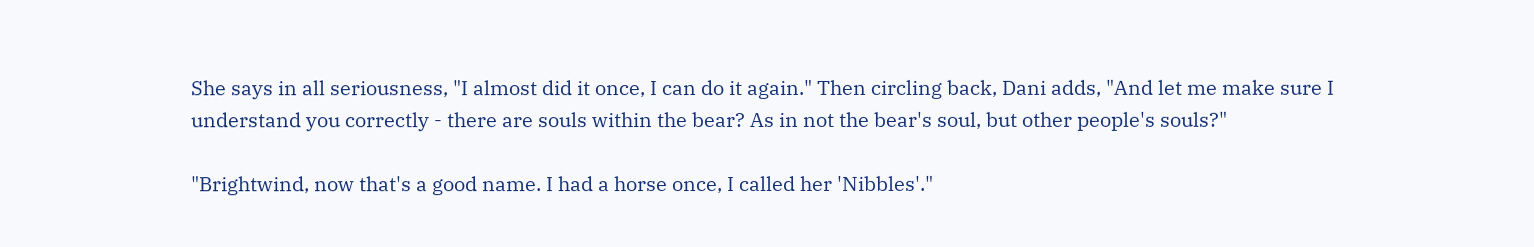She says in all seriousness, "I almost did it once, I can do it again." Then circling back, Dani adds, "And let me make sure I understand you correctly - there are souls within the bear? As in not the bear's soul, but other people's souls?"

"Brightwind, now that's a good name. I had a horse once, I called her 'Nibbles'."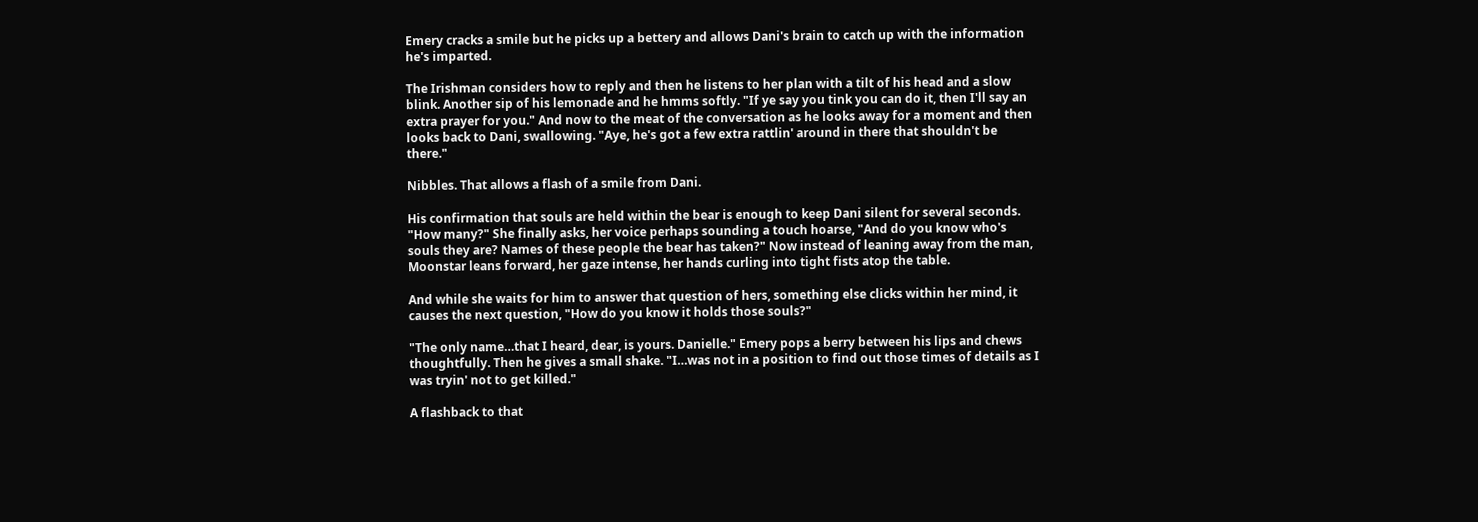Emery cracks a smile but he picks up a bettery and allows Dani's brain to catch up with the information he's imparted.

The Irishman considers how to reply and then he listens to her plan with a tilt of his head and a slow blink. Another sip of his lemonade and he hmms softly. "If ye say you tink you can do it, then I'll say an extra prayer for you." And now to the meat of the conversation as he looks away for a moment and then looks back to Dani, swallowing. "Aye, he's got a few extra rattlin' around in there that shouldn't be there."

Nibbles. That allows a flash of a smile from Dani.

His confirmation that souls are held within the bear is enough to keep Dani silent for several seconds. "How many?" She finally asks, her voice perhaps sounding a touch hoarse, "And do you know who's souls they are? Names of these people the bear has taken?" Now instead of leaning away from the man, Moonstar leans forward, her gaze intense, her hands curling into tight fists atop the table.

And while she waits for him to answer that question of hers, something else clicks within her mind, it causes the next question, "How do you know it holds those souls?"

"The only name…that I heard, dear, is yours. Danielle." Emery pops a berry between his lips and chews thoughtfully. Then he gives a small shake. "I…was not in a position to find out those times of details as I was tryin' not to get killed."

A flashback to that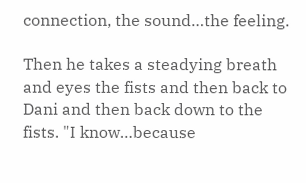connection, the sound…the feeling.

Then he takes a steadying breath and eyes the fists and then back to Dani and then back down to the fists. "I know…because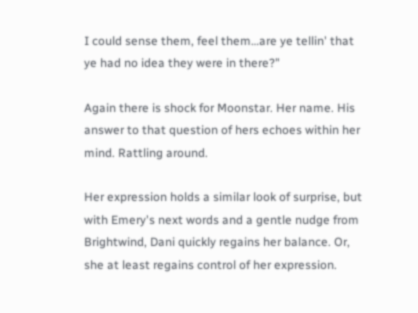I could sense them, feel them…are ye tellin' that ye had no idea they were in there?"

Again there is shock for Moonstar. Her name. His answer to that question of hers echoes within her mind. Rattling around.

Her expression holds a similar look of surprise, but with Emery's next words and a gentle nudge from Brightwind, Dani quickly regains her balance. Or, she at least regains control of her expression.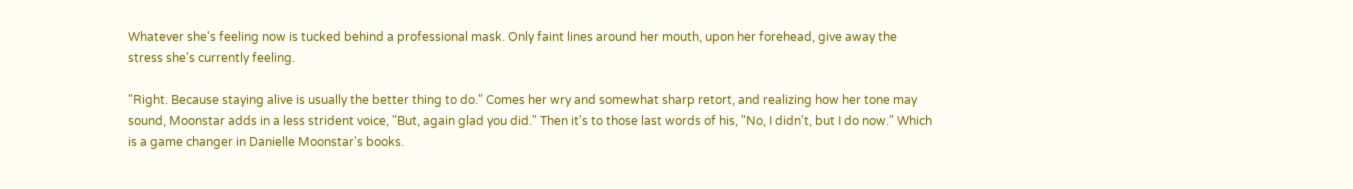Whatever she's feeling now is tucked behind a professional mask. Only faint lines around her mouth, upon her forehead, give away the stress she's currently feeling.

"Right. Because staying alive is usually the better thing to do." Comes her wry and somewhat sharp retort, and realizing how her tone may sound, Moonstar adds in a less strident voice, "But, again glad you did." Then it's to those last words of his, "No, I didn't, but I do now." Which is a game changer in Danielle Moonstar's books.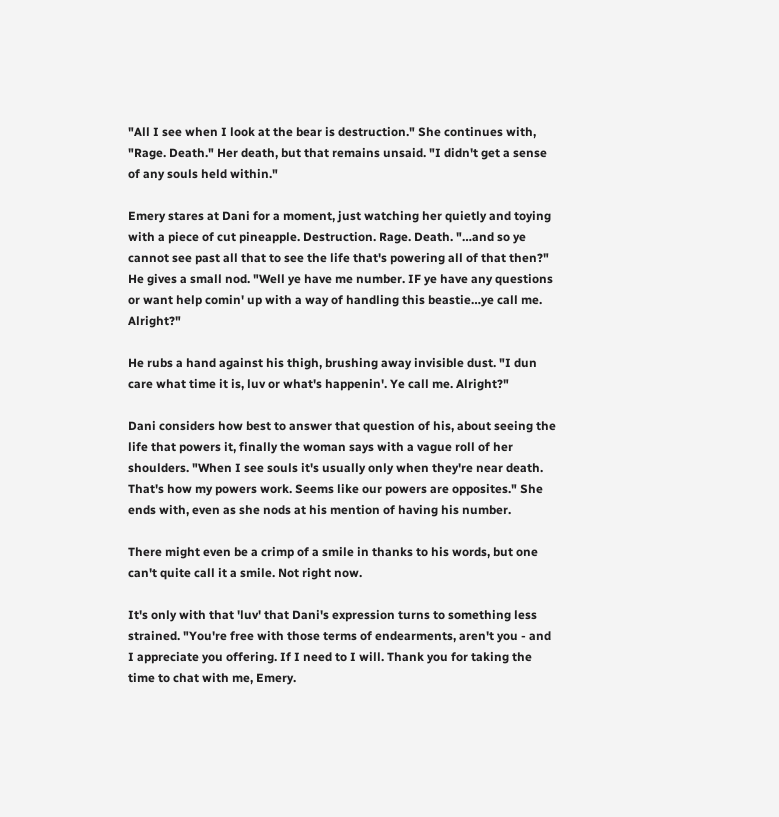"All I see when I look at the bear is destruction." She continues with, "Rage. Death." Her death, but that remains unsaid. "I didn't get a sense of any souls held within."

Emery stares at Dani for a moment, just watching her quietly and toying with a piece of cut pineapple. Destruction. Rage. Death. "…and so ye cannot see past all that to see the life that's powering all of that then?" He gives a small nod. "Well ye have me number. IF ye have any questions or want help comin' up with a way of handling this beastie…ye call me. Alright?"

He rubs a hand against his thigh, brushing away invisible dust. "I dun care what time it is, luv or what's happenin'. Ye call me. Alright?"

Dani considers how best to answer that question of his, about seeing the life that powers it, finally the woman says with a vague roll of her shoulders. "When I see souls it's usually only when they're near death. That's how my powers work. Seems like our powers are opposites." She ends with, even as she nods at his mention of having his number.

There might even be a crimp of a smile in thanks to his words, but one can't quite call it a smile. Not right now.

It's only with that 'luv' that Dani's expression turns to something less strained. "You're free with those terms of endearments, aren't you - and I appreciate you offering. If I need to I will. Thank you for taking the time to chat with me, Emery.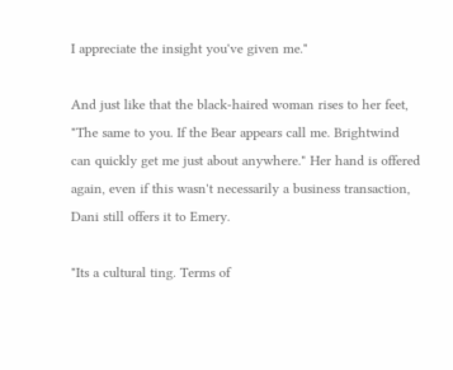I appreciate the insight you've given me."

And just like that the black-haired woman rises to her feet, "The same to you. If the Bear appears call me. Brightwind can quickly get me just about anywhere." Her hand is offered again, even if this wasn't necessarily a business transaction, Dani still offers it to Emery.

"Its a cultural ting. Terms of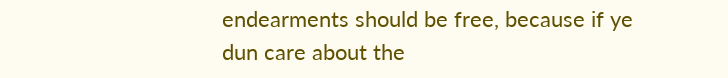endearments should be free, because if ye dun care about the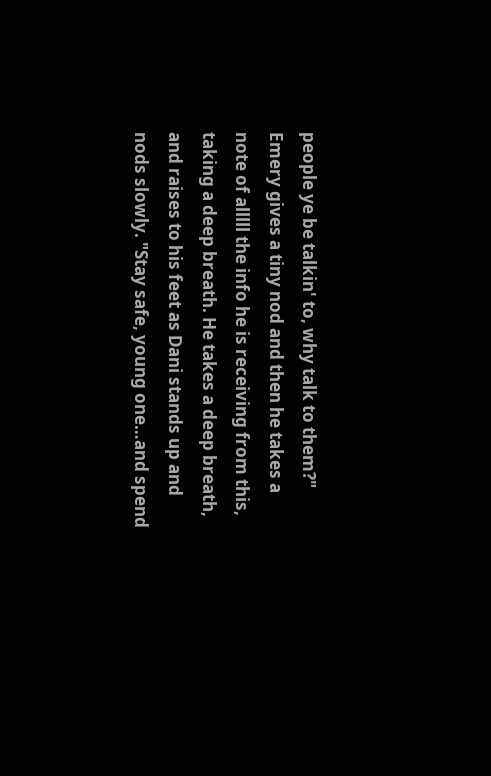people ye be talkin' to, why talk to them?" Emery gives a tiny nod and then he takes a note of alllll the info he is receiving from this, taking a deep breath. He takes a deep breath, and raises to his feet as Dani stands up and nods slowly. "Stay safe, young one…and spend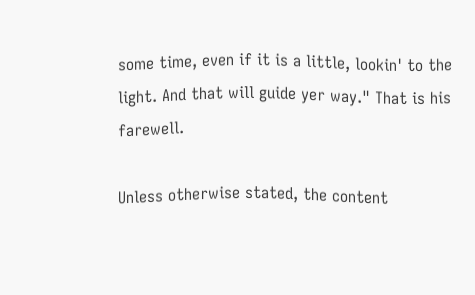some time, even if it is a little, lookin' to the light. And that will guide yer way." That is his farewell.

Unless otherwise stated, the content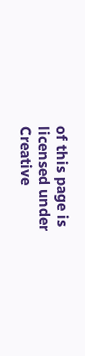of this page is licensed under Creative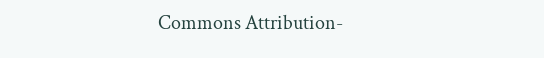Commons Attribution-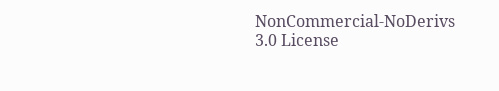NonCommercial-NoDerivs 3.0 License